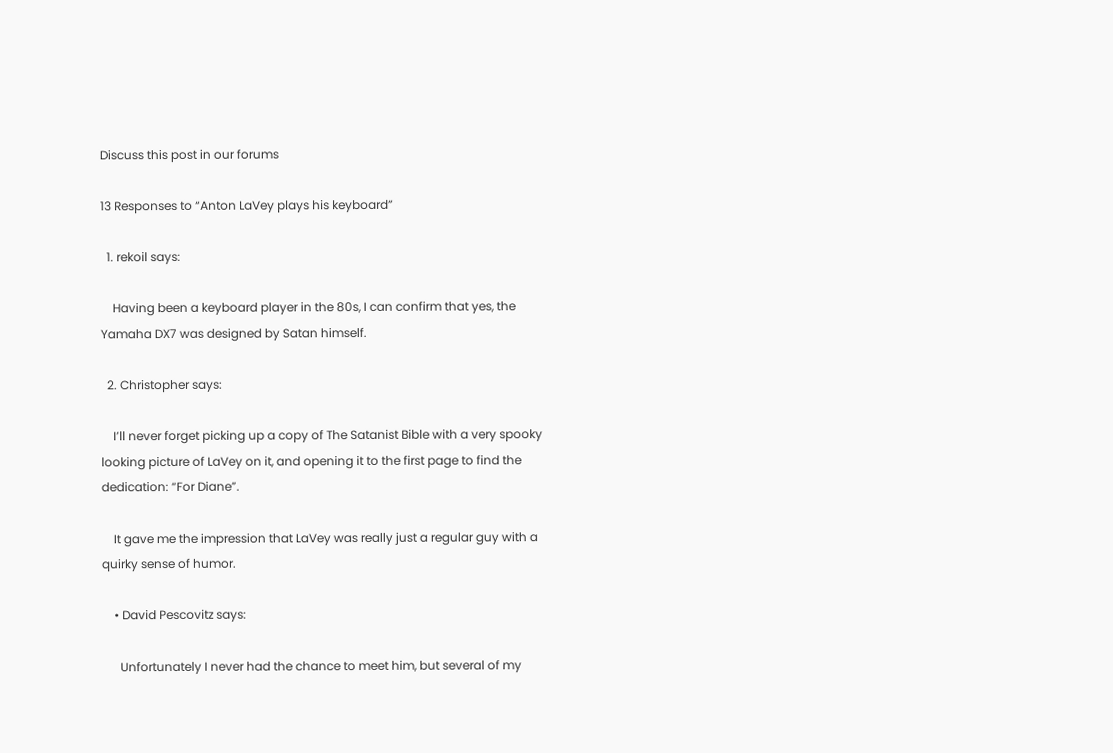Discuss this post in our forums

13 Responses to “Anton LaVey plays his keyboard”

  1. rekoil says:

    Having been a keyboard player in the 80s, I can confirm that yes, the Yamaha DX7 was designed by Satan himself.

  2. Christopher says:

    I’ll never forget picking up a copy of The Satanist Bible with a very spooky looking picture of LaVey on it, and opening it to the first page to find the dedication: “For Diane”.

    It gave me the impression that LaVey was really just a regular guy with a quirky sense of humor.

    • David Pescovitz says:

      Unfortunately I never had the chance to meet him, but several of my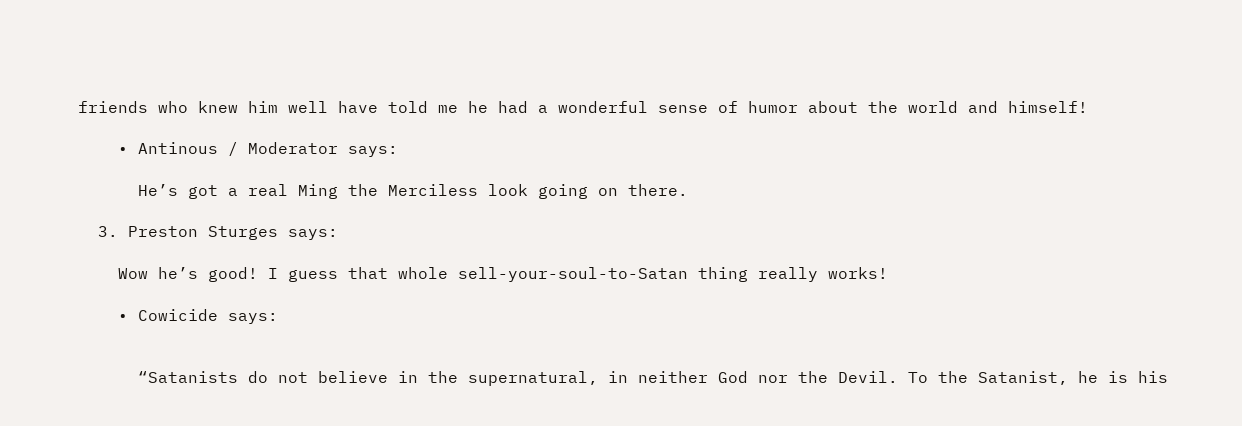friends who knew him well have told me he had a wonderful sense of humor about the world and himself!

    • Antinous / Moderator says:

      He’s got a real Ming the Merciless look going on there.

  3. Preston Sturges says:

    Wow he’s good! I guess that whole sell-your-soul-to-Satan thing really works!

    • Cowicide says:


      “Satanists do not believe in the supernatural, in neither God nor the Devil. To the Satanist, he is his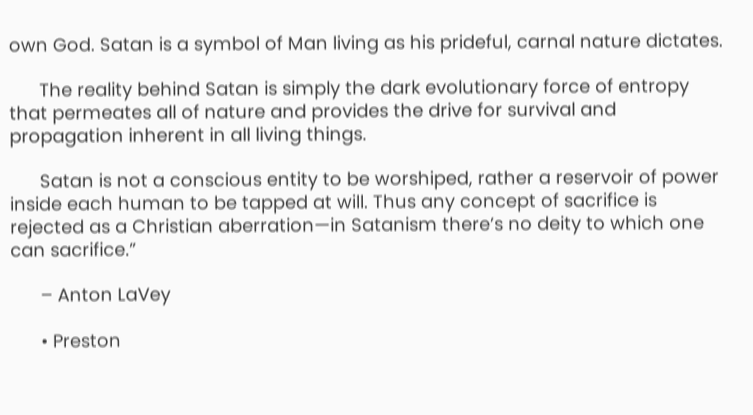own God. Satan is a symbol of Man living as his prideful, carnal nature dictates.

      The reality behind Satan is simply the dark evolutionary force of entropy that permeates all of nature and provides the drive for survival and propagation inherent in all living things.

      Satan is not a conscious entity to be worshiped, rather a reservoir of power inside each human to be tapped at will. Thus any concept of sacrifice is rejected as a Christian aberration—in Satanism there’s no deity to which one can sacrifice.”

      – Anton LaVey

      • Preston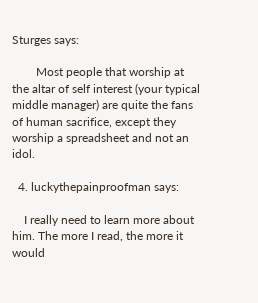Sturges says:

        Most people that worship at the altar of self interest (your typical middle manager) are quite the fans of human sacrifice, except they worship a spreadsheet and not an idol.

  4. luckythepainproofman says:

    I really need to learn more about him. The more I read, the more it would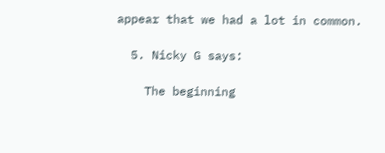appear that we had a lot in common.

  5. Nicky G says:

    The beginning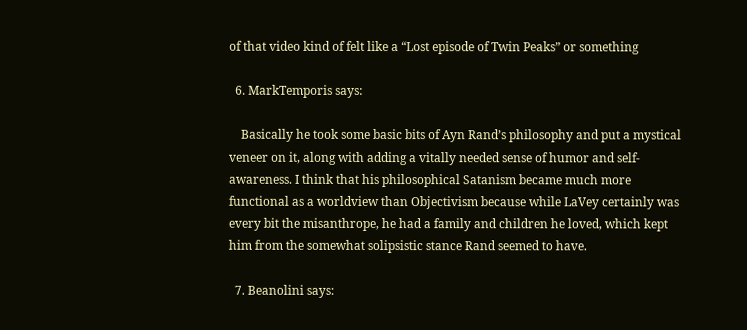of that video kind of felt like a “Lost episode of Twin Peaks” or something

  6. MarkTemporis says:

    Basically he took some basic bits of Ayn Rand’s philosophy and put a mystical veneer on it, along with adding a vitally needed sense of humor and self-awareness. I think that his philosophical Satanism became much more functional as a worldview than Objectivism because while LaVey certainly was every bit the misanthrope, he had a family and children he loved, which kept him from the somewhat solipsistic stance Rand seemed to have.

  7. Beanolini says: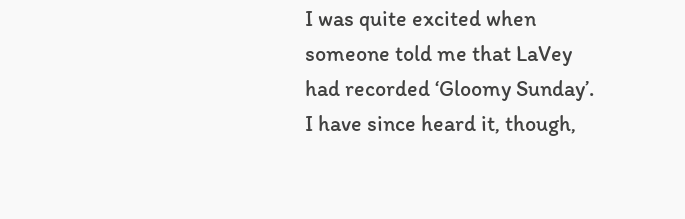I was quite excited when someone told me that LaVey had recorded ‘Gloomy Sunday’. I have since heard it, though,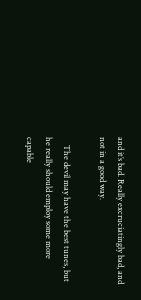and it’s bad. Really excruciatingly bad, and not in a good way.

    The devil may have the best tunes, but he really should employ some more capable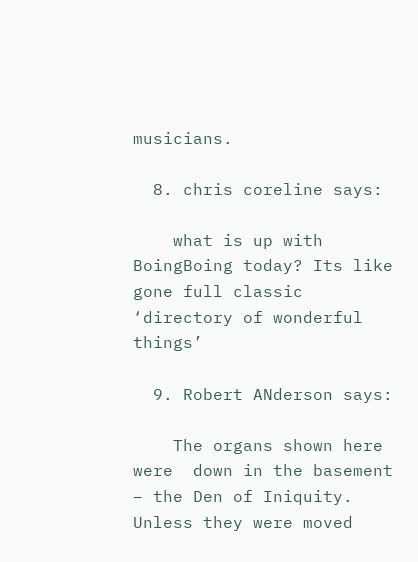musicians.

  8. chris coreline says:

    what is up with BoingBoing today? Its like gone full classic ‘directory of wonderful things’

  9. Robert ANderson says:

    The organs shown here were  down in the basement – the Den of Iniquity. Unless they were moved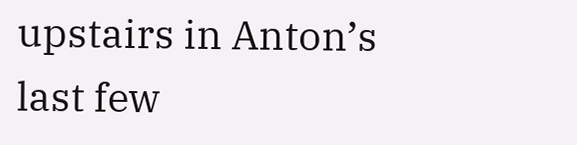upstairs in Anton’s last few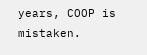years, COOP is mistaken.